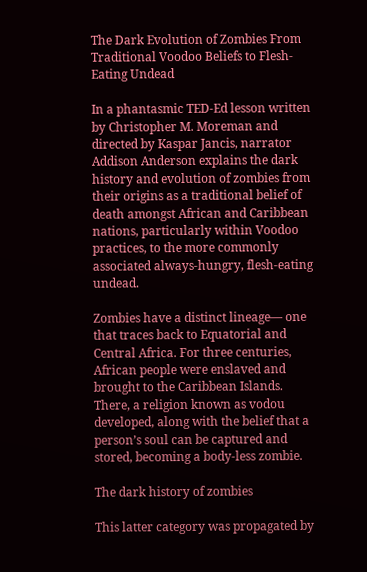The Dark Evolution of Zombies From Traditional Voodoo Beliefs to Flesh-Eating Undead

In a phantasmic TED-Ed lesson written by Christopher M. Moreman and directed by Kaspar Jancis, narrator Addison Anderson explains the dark history and evolution of zombies from their origins as a traditional belief of death amongst African and Caribbean nations, particularly within Voodoo practices, to the more commonly associated always-hungry, flesh-eating undead.

Zombies have a distinct lineage— one that traces back to Equatorial and Central Africa. For three centuries, African people were enslaved and brought to the Caribbean Islands. There, a religion known as vodou developed, along with the belief that a person’s soul can be captured and stored, becoming a body-less zombie.

The dark history of zombies

This latter category was propagated by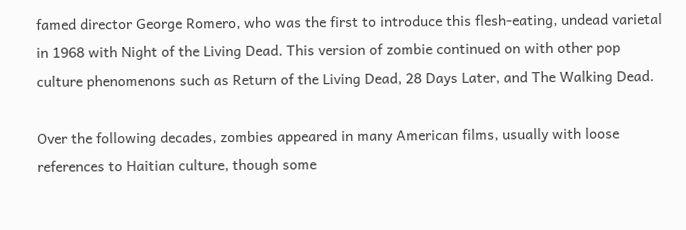famed director George Romero, who was the first to introduce this flesh-eating, undead varietal in 1968 with Night of the Living Dead. This version of zombie continued on with other pop culture phenomenons such as Return of the Living Dead, 28 Days Later, and The Walking Dead.

Over the following decades, zombies appeared in many American films, usually with loose references to Haitian culture, though some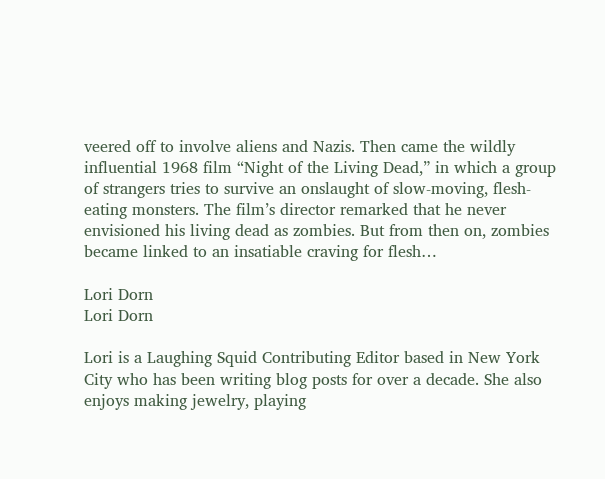veered off to involve aliens and Nazis. Then came the wildly influential 1968 film “Night of the Living Dead,” in which a group of strangers tries to survive an onslaught of slow-moving, flesh-eating monsters. The film’s director remarked that he never envisioned his living dead as zombies. But from then on, zombies became linked to an insatiable craving for flesh…

Lori Dorn
Lori Dorn

Lori is a Laughing Squid Contributing Editor based in New York City who has been writing blog posts for over a decade. She also enjoys making jewelry, playing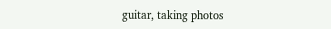guitar, taking photos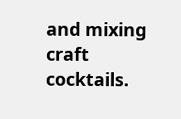and mixing craft cocktails.